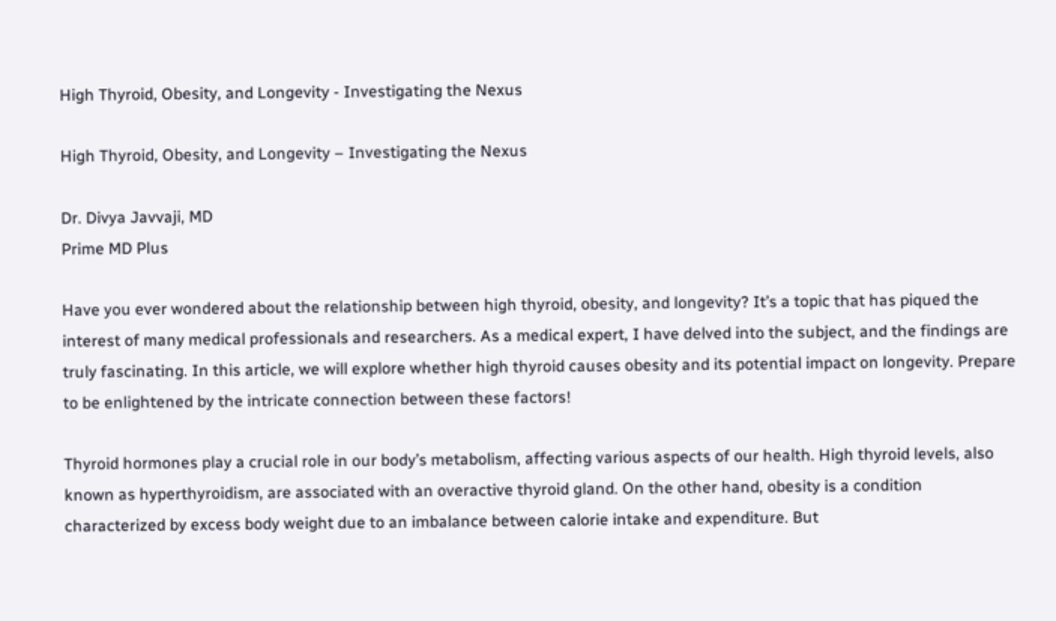High Thyroid, Obesity, and Longevity - Investigating the Nexus

High Thyroid, Obesity, and Longevity – Investigating the Nexus

Dr. Divya Javvaji, MD
Prime MD Plus

Have you ever wondered about the relationship between high thyroid, obesity, and longevity? It’s a topic that has piqued the interest of many medical professionals and researchers. As a medical expert, I have delved into the subject, and the findings are truly fascinating. In this article, we will explore whether high thyroid causes obesity and its potential impact on longevity. Prepare to be enlightened by the intricate connection between these factors!

Thyroid hormones play a crucial role in our body’s metabolism, affecting various aspects of our health. High thyroid levels, also known as hyperthyroidism, are associated with an overactive thyroid gland. On the other hand, obesity is a condition characterized by excess body weight due to an imbalance between calorie intake and expenditure. But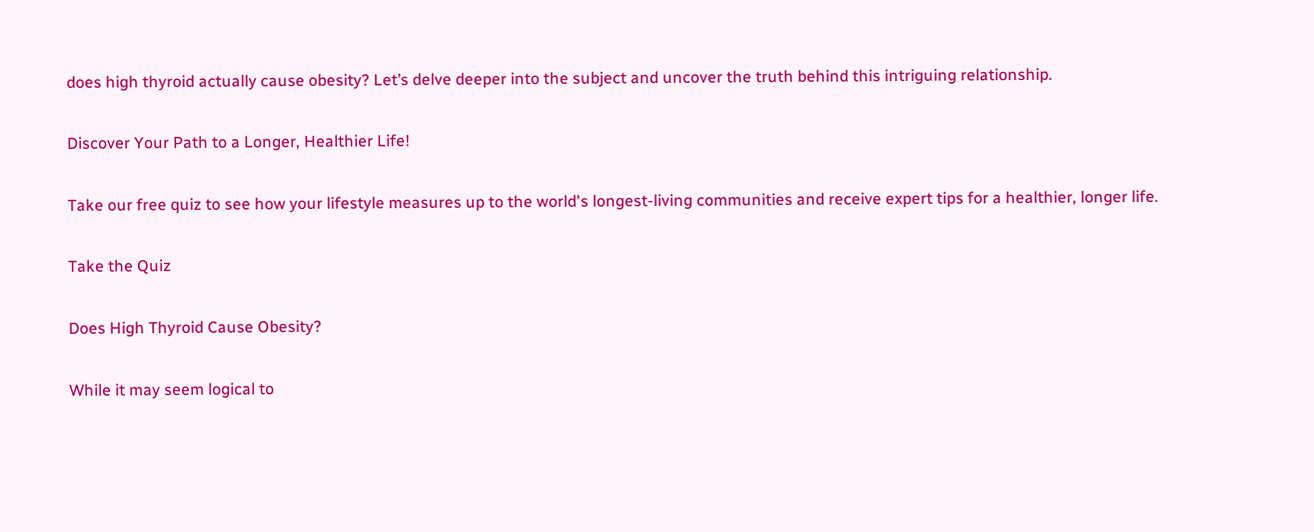does high thyroid actually cause obesity? Let’s delve deeper into the subject and uncover the truth behind this intriguing relationship.

Discover Your Path to a Longer, Healthier Life!

Take our free quiz to see how your lifestyle measures up to the world's longest-living communities and receive expert tips for a healthier, longer life.

Take the Quiz

Does High Thyroid Cause Obesity?

While it may seem logical to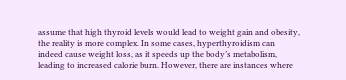assume that high thyroid levels would lead to weight gain and obesity, the reality is more complex. In some cases, hyperthyroidism can indeed cause weight loss, as it speeds up the body’s metabolism, leading to increased calorie burn. However, there are instances where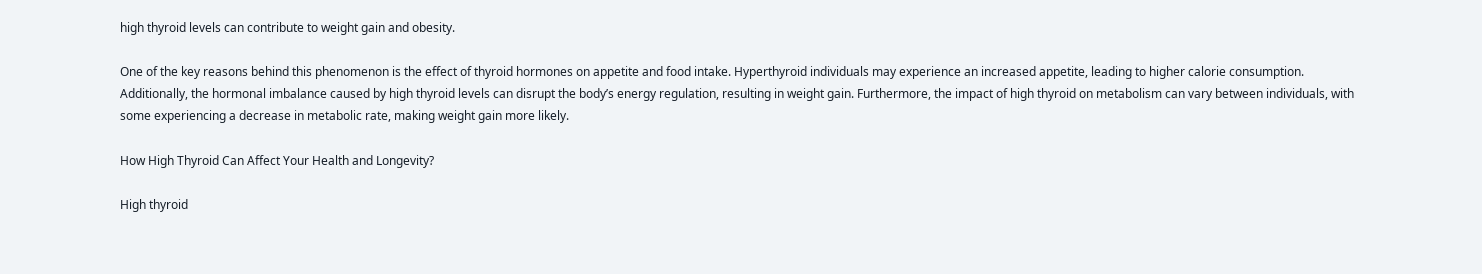high thyroid levels can contribute to weight gain and obesity.

One of the key reasons behind this phenomenon is the effect of thyroid hormones on appetite and food intake. Hyperthyroid individuals may experience an increased appetite, leading to higher calorie consumption. Additionally, the hormonal imbalance caused by high thyroid levels can disrupt the body’s energy regulation, resulting in weight gain. Furthermore, the impact of high thyroid on metabolism can vary between individuals, with some experiencing a decrease in metabolic rate, making weight gain more likely.

How High Thyroid Can Affect Your Health and Longevity?

High thyroid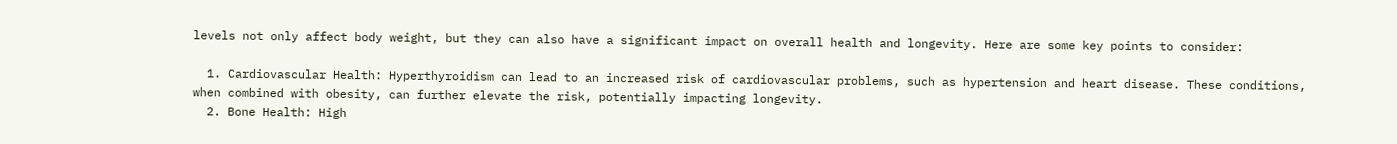levels not only affect body weight, but they can also have a significant impact on overall health and longevity. Here are some key points to consider:

  1. Cardiovascular Health: Hyperthyroidism can lead to an increased risk of cardiovascular problems, such as hypertension and heart disease. These conditions, when combined with obesity, can further elevate the risk, potentially impacting longevity.
  2. Bone Health: High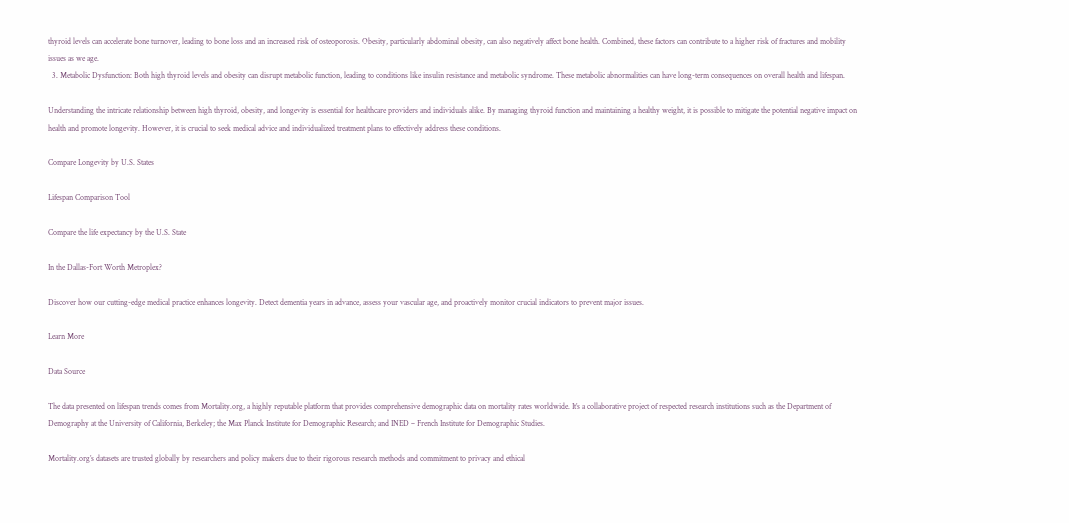thyroid levels can accelerate bone turnover, leading to bone loss and an increased risk of osteoporosis. Obesity, particularly abdominal obesity, can also negatively affect bone health. Combined, these factors can contribute to a higher risk of fractures and mobility issues as we age.
  3. Metabolic Dysfunction: Both high thyroid levels and obesity can disrupt metabolic function, leading to conditions like insulin resistance and metabolic syndrome. These metabolic abnormalities can have long-term consequences on overall health and lifespan.

Understanding the intricate relationship between high thyroid, obesity, and longevity is essential for healthcare providers and individuals alike. By managing thyroid function and maintaining a healthy weight, it is possible to mitigate the potential negative impact on health and promote longevity. However, it is crucial to seek medical advice and individualized treatment plans to effectively address these conditions.

Compare Longevity by U.S. States

Lifespan Comparison Tool

Compare the life expectancy by the U.S. State

In the Dallas-Fort Worth Metroplex?

Discover how our cutting-edge medical practice enhances longevity. Detect dementia years in advance, assess your vascular age, and proactively monitor crucial indicators to prevent major issues.

Learn More

Data Source

The data presented on lifespan trends comes from Mortality.org, a highly reputable platform that provides comprehensive demographic data on mortality rates worldwide. It’s a collaborative project of respected research institutions such as the Department of Demography at the University of California, Berkeley; the Max Planck Institute for Demographic Research; and INED – French Institute for Demographic Studies.

Mortality.org’s datasets are trusted globally by researchers and policy makers due to their rigorous research methods and commitment to privacy and ethical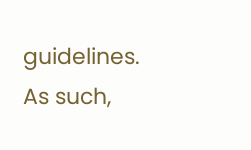guidelines. As such,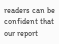readers can be confident that our report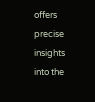offers precise insights into the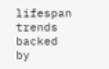lifespan trends backed by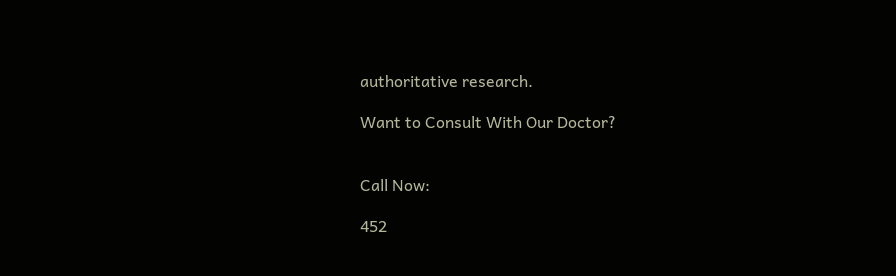authoritative research.

Want to Consult With Our Doctor?


Call Now:

452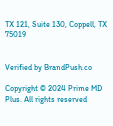TX 121, Suite 130, Coppell, TX 75019


Verified by BrandPush.co

Copyright © 2024 Prime MD Plus. All rights reserved